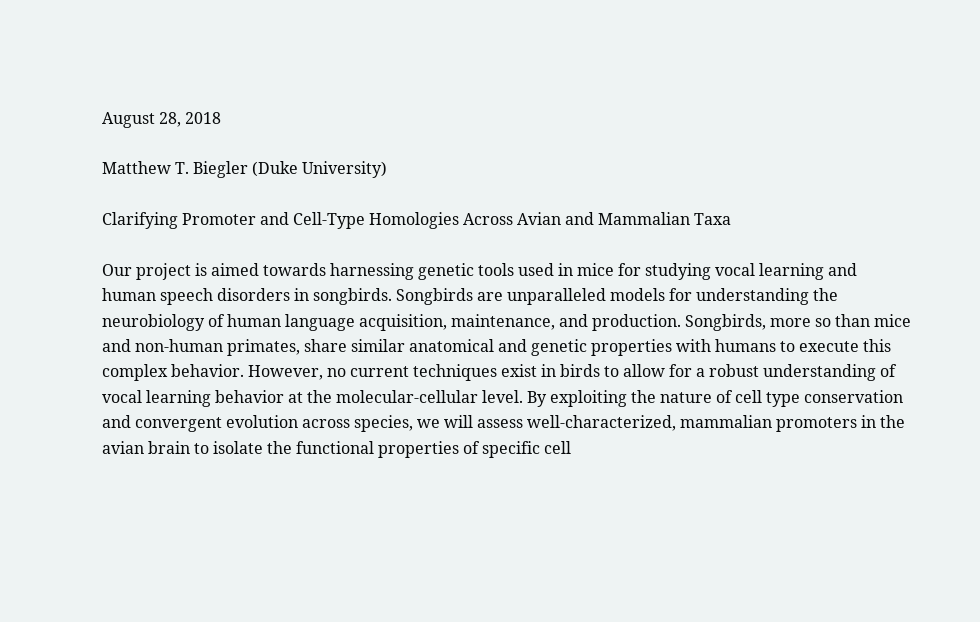August 28, 2018

Matthew T. Biegler (Duke University)

Clarifying Promoter and Cell-Type Homologies Across Avian and Mammalian Taxa

Our project is aimed towards harnessing genetic tools used in mice for studying vocal learning and human speech disorders in songbirds. Songbirds are unparalleled models for understanding the neurobiology of human language acquisition, maintenance, and production. Songbirds, more so than mice and non-human primates, share similar anatomical and genetic properties with humans to execute this complex behavior. However, no current techniques exist in birds to allow for a robust understanding of vocal learning behavior at the molecular-cellular level. By exploiting the nature of cell type conservation and convergent evolution across species, we will assess well-characterized, mammalian promoters in the avian brain to isolate the functional properties of specific cell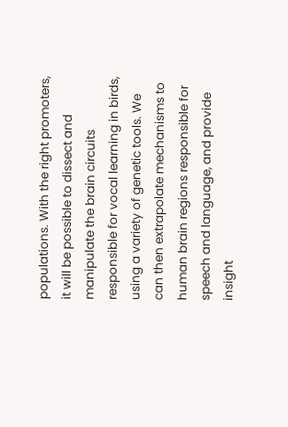populations. With the right promoters, it will be possible to dissect and manipulate the brain circuits responsible for vocal learning in birds, using a variety of genetic tools. We can then extrapolate mechanisms to human brain regions responsible for speech and language, and provide insight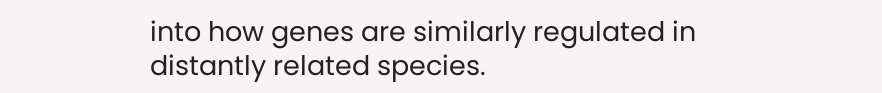into how genes are similarly regulated in distantly related species.